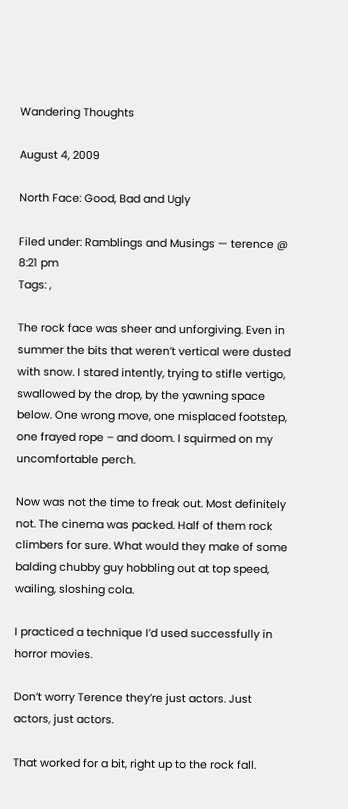Wandering Thoughts

August 4, 2009

North Face: Good, Bad and Ugly

Filed under: Ramblings and Musings — terence @ 8:21 pm
Tags: ,

The rock face was sheer and unforgiving. Even in summer the bits that weren’t vertical were dusted with snow. I stared intently, trying to stifle vertigo, swallowed by the drop, by the yawning space below. One wrong move, one misplaced footstep, one frayed rope – and doom. I squirmed on my uncomfortable perch.

Now was not the time to freak out. Most definitely not. The cinema was packed. Half of them rock climbers for sure. What would they make of some balding chubby guy hobbling out at top speed, wailing, sloshing cola.

I practiced a technique I’d used successfully in horror movies.

Don’t worry Terence they’re just actors. Just actors, just actors.

That worked for a bit, right up to the rock fall.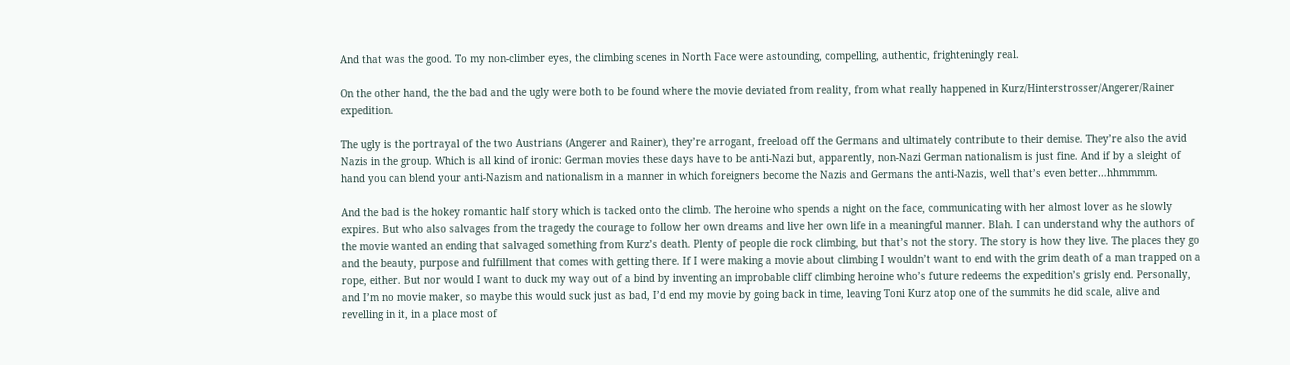And that was the good. To my non-climber eyes, the climbing scenes in North Face were astounding, compelling, authentic, frighteningly real.

On the other hand, the the bad and the ugly were both to be found where the movie deviated from reality, from what really happened in Kurz/Hinterstrosser/Angerer/Rainer expedition.

The ugly is the portrayal of the two Austrians (Angerer and Rainer), they’re arrogant, freeload off the Germans and ultimately contribute to their demise. They’re also the avid Nazis in the group. Which is all kind of ironic: German movies these days have to be anti-Nazi but, apparently, non-Nazi German nationalism is just fine. And if by a sleight of hand you can blend your anti-Nazism and nationalism in a manner in which foreigners become the Nazis and Germans the anti-Nazis, well that’s even better…hhmmmm.

And the bad is the hokey romantic half story which is tacked onto the climb. The heroine who spends a night on the face, communicating with her almost lover as he slowly expires. But who also salvages from the tragedy the courage to follow her own dreams and live her own life in a meaningful manner. Blah. I can understand why the authors of the movie wanted an ending that salvaged something from Kurz’s death. Plenty of people die rock climbing, but that’s not the story. The story is how they live. The places they go and the beauty, purpose and fulfillment that comes with getting there. If I were making a movie about climbing I wouldn’t want to end with the grim death of a man trapped on a rope, either. But nor would I want to duck my way out of a bind by inventing an improbable cliff climbing heroine who’s future redeems the expedition’s grisly end. Personally, and I’m no movie maker, so maybe this would suck just as bad, I’d end my movie by going back in time, leaving Toni Kurz atop one of the summits he did scale, alive and revelling in it, in a place most of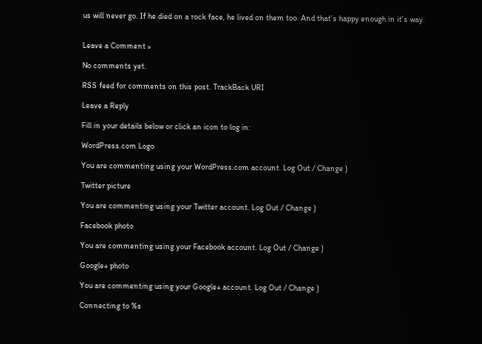us will never go. If he died on a rock face, he lived on them too. And that’s happy enough in it’s way.


Leave a Comment »

No comments yet.

RSS feed for comments on this post. TrackBack URI

Leave a Reply

Fill in your details below or click an icon to log in:

WordPress.com Logo

You are commenting using your WordPress.com account. Log Out / Change )

Twitter picture

You are commenting using your Twitter account. Log Out / Change )

Facebook photo

You are commenting using your Facebook account. Log Out / Change )

Google+ photo

You are commenting using your Google+ account. Log Out / Change )

Connecting to %s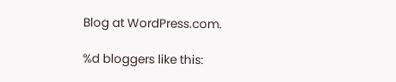Blog at WordPress.com.

%d bloggers like this: